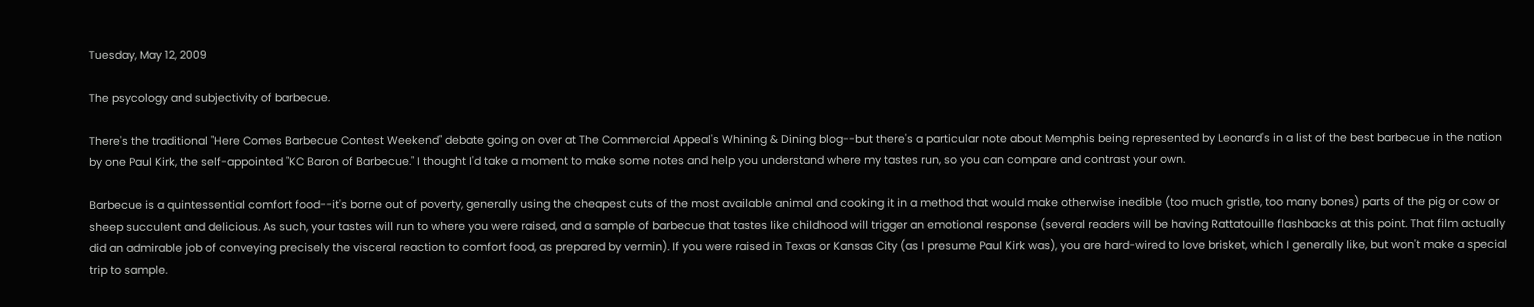Tuesday, May 12, 2009

The psycology and subjectivity of barbecue.

There's the traditional "Here Comes Barbecue Contest Weekend" debate going on over at The Commercial Appeal's Whining & Dining blog--but there's a particular note about Memphis being represented by Leonard's in a list of the best barbecue in the nation by one Paul Kirk, the self-appointed "KC Baron of Barbecue." I thought I'd take a moment to make some notes and help you understand where my tastes run, so you can compare and contrast your own.

Barbecue is a quintessential comfort food--it's borne out of poverty, generally using the cheapest cuts of the most available animal and cooking it in a method that would make otherwise inedible (too much gristle, too many bones) parts of the pig or cow or sheep succulent and delicious. As such, your tastes will run to where you were raised, and a sample of barbecue that tastes like childhood will trigger an emotional response (several readers will be having Rattatouille flashbacks at this point. That film actually did an admirable job of conveying precisely the visceral reaction to comfort food, as prepared by vermin). If you were raised in Texas or Kansas City (as I presume Paul Kirk was), you are hard-wired to love brisket, which I generally like, but won't make a special trip to sample.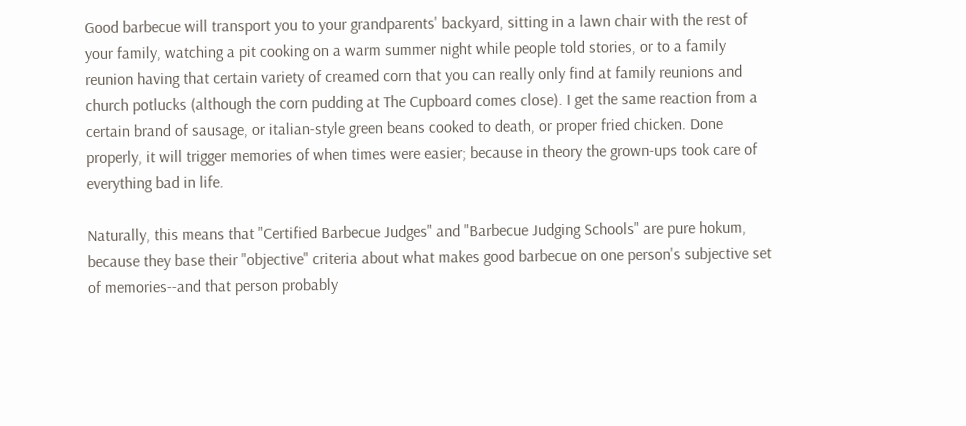Good barbecue will transport you to your grandparents' backyard, sitting in a lawn chair with the rest of your family, watching a pit cooking on a warm summer night while people told stories, or to a family reunion having that certain variety of creamed corn that you can really only find at family reunions and church potlucks (although the corn pudding at The Cupboard comes close). I get the same reaction from a certain brand of sausage, or italian-style green beans cooked to death, or proper fried chicken. Done properly, it will trigger memories of when times were easier; because in theory the grown-ups took care of everything bad in life.

Naturally, this means that "Certified Barbecue Judges" and "Barbecue Judging Schools" are pure hokum, because they base their "objective" criteria about what makes good barbecue on one person's subjective set of memories--and that person probably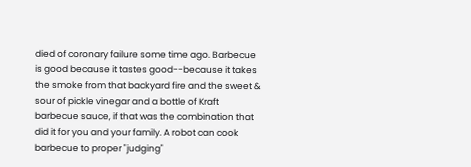died of coronary failure some time ago. Barbecue is good because it tastes good--because it takes the smoke from that backyard fire and the sweet & sour of pickle vinegar and a bottle of Kraft barbecue sauce, if that was the combination that did it for you and your family. A robot can cook barbecue to proper "judging"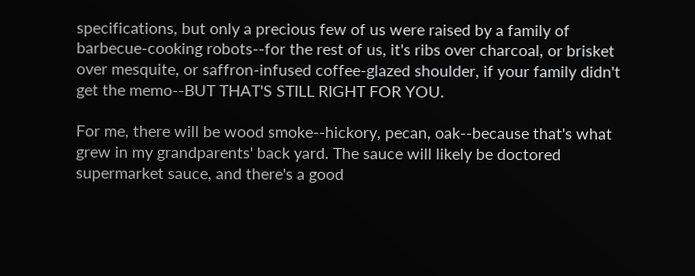specifications, but only a precious few of us were raised by a family of barbecue-cooking robots--for the rest of us, it's ribs over charcoal, or brisket over mesquite, or saffron-infused coffee-glazed shoulder, if your family didn't get the memo--BUT THAT'S STILL RIGHT FOR YOU.

For me, there will be wood smoke--hickory, pecan, oak--because that's what grew in my grandparents' back yard. The sauce will likely be doctored supermarket sauce, and there's a good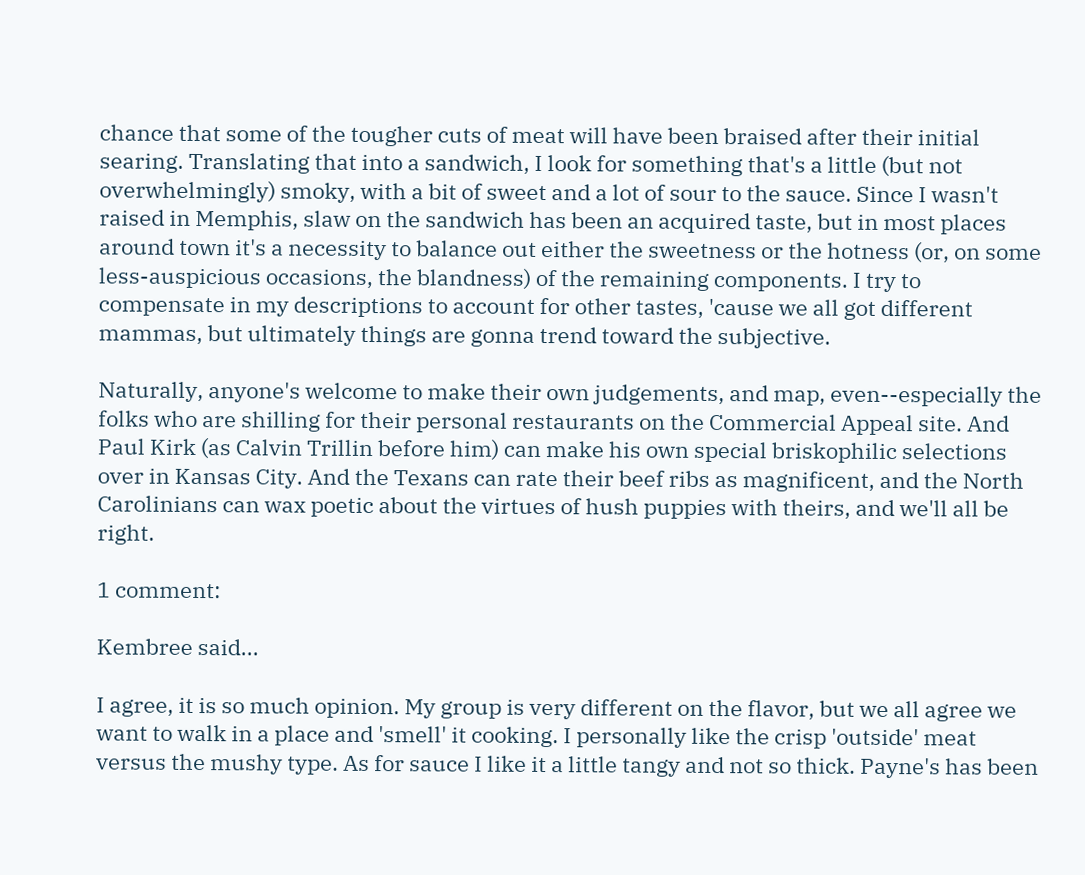chance that some of the tougher cuts of meat will have been braised after their initial searing. Translating that into a sandwich, I look for something that's a little (but not overwhelmingly) smoky, with a bit of sweet and a lot of sour to the sauce. Since I wasn't raised in Memphis, slaw on the sandwich has been an acquired taste, but in most places around town it's a necessity to balance out either the sweetness or the hotness (or, on some less-auspicious occasions, the blandness) of the remaining components. I try to compensate in my descriptions to account for other tastes, 'cause we all got different mammas, but ultimately things are gonna trend toward the subjective.

Naturally, anyone's welcome to make their own judgements, and map, even--especially the folks who are shilling for their personal restaurants on the Commercial Appeal site. And Paul Kirk (as Calvin Trillin before him) can make his own special briskophilic selections over in Kansas City. And the Texans can rate their beef ribs as magnificent, and the North Carolinians can wax poetic about the virtues of hush puppies with theirs, and we'll all be right.

1 comment:

Kembree said...

I agree, it is so much opinion. My group is very different on the flavor, but we all agree we want to walk in a place and 'smell' it cooking. I personally like the crisp 'outside' meat versus the mushy type. As for sauce I like it a little tangy and not so thick. Payne's has been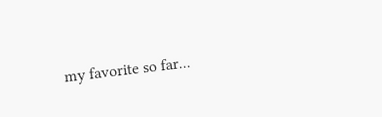my favorite so far...